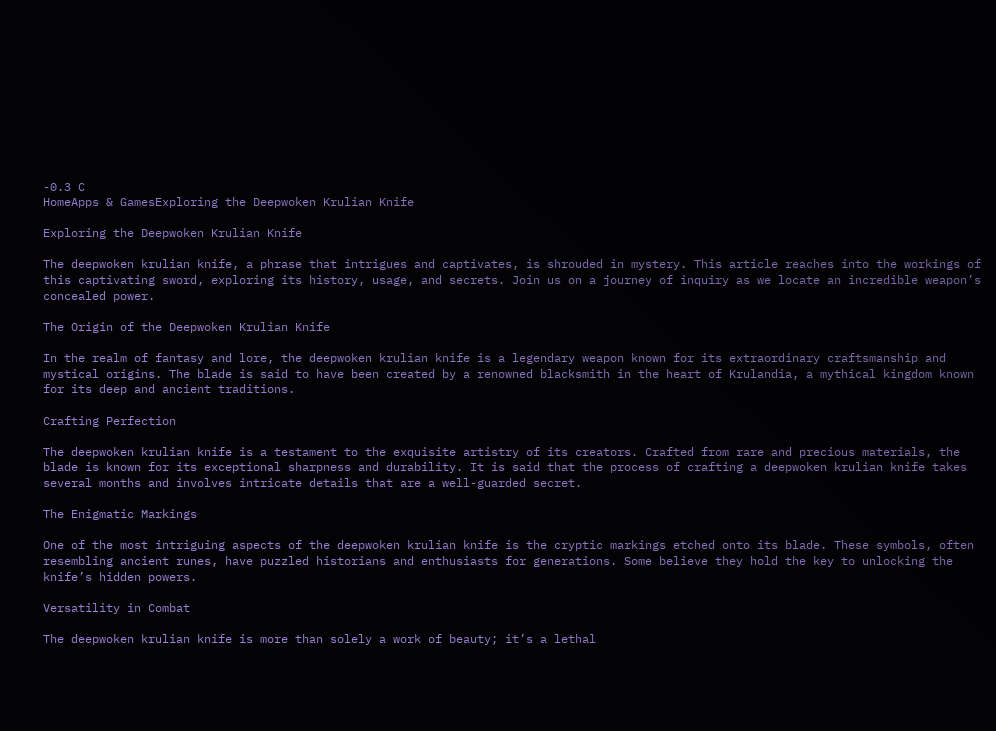-0.3 C
HomeApps & GamesExploring the Deepwoken Krulian Knife

Exploring the Deepwoken Krulian Knife

The deepwoken krulian knife, a phrase that intrigues and captivates, is shrouded in mystery. This article reaches into the workings of this captivating sword, exploring its history, usage, and secrets. Join us on a journey of inquiry as we locate an incredible weapon’s concealed power.

The Origin of the Deepwoken Krulian Knife

In the realm of fantasy and lore, the deepwoken krulian knife is a legendary weapon known for its extraordinary craftsmanship and mystical origins. The blade is said to have been created by a renowned blacksmith in the heart of Krulandia, a mythical kingdom known for its deep and ancient traditions.

Crafting Perfection

The deepwoken krulian knife is a testament to the exquisite artistry of its creators. Crafted from rare and precious materials, the blade is known for its exceptional sharpness and durability. It is said that the process of crafting a deepwoken krulian knife takes several months and involves intricate details that are a well-guarded secret.

The Enigmatic Markings

One of the most intriguing aspects of the deepwoken krulian knife is the cryptic markings etched onto its blade. These symbols, often resembling ancient runes, have puzzled historians and enthusiasts for generations. Some believe they hold the key to unlocking the knife’s hidden powers.

Versatility in Combat

The deepwoken krulian knife is more than solely a work of beauty; it’s a lethal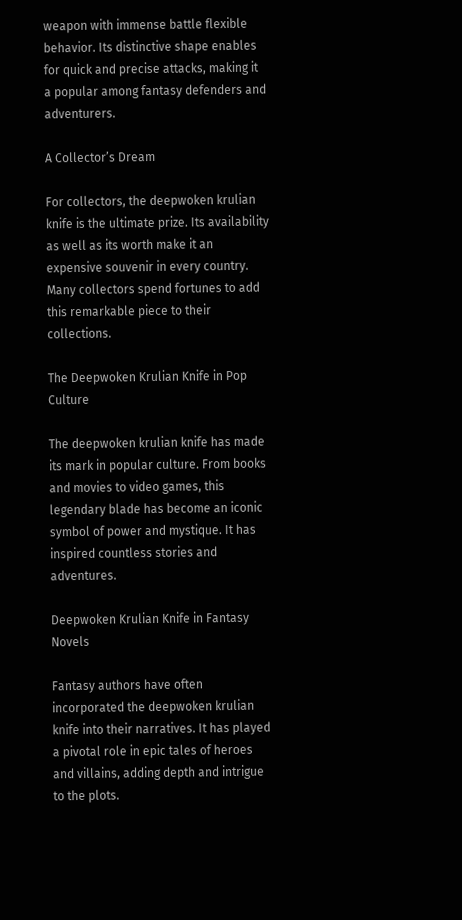weapon with immense battle flexible behavior. Its distinctive shape enables for quick and precise attacks, making it a popular among fantasy defenders and adventurers.

A Collector’s Dream

For collectors, the deepwoken krulian knife is the ultimate prize. Its availability as well as its worth make it an expensive souvenir in every country. Many collectors spend fortunes to add this remarkable piece to their collections.

The Deepwoken Krulian Knife in Pop Culture

The deepwoken krulian knife has made its mark in popular culture. From books and movies to video games, this legendary blade has become an iconic symbol of power and mystique. It has inspired countless stories and adventures.

Deepwoken Krulian Knife in Fantasy Novels

Fantasy authors have often incorporated the deepwoken krulian knife into their narratives. It has played a pivotal role in epic tales of heroes and villains, adding depth and intrigue to the plots.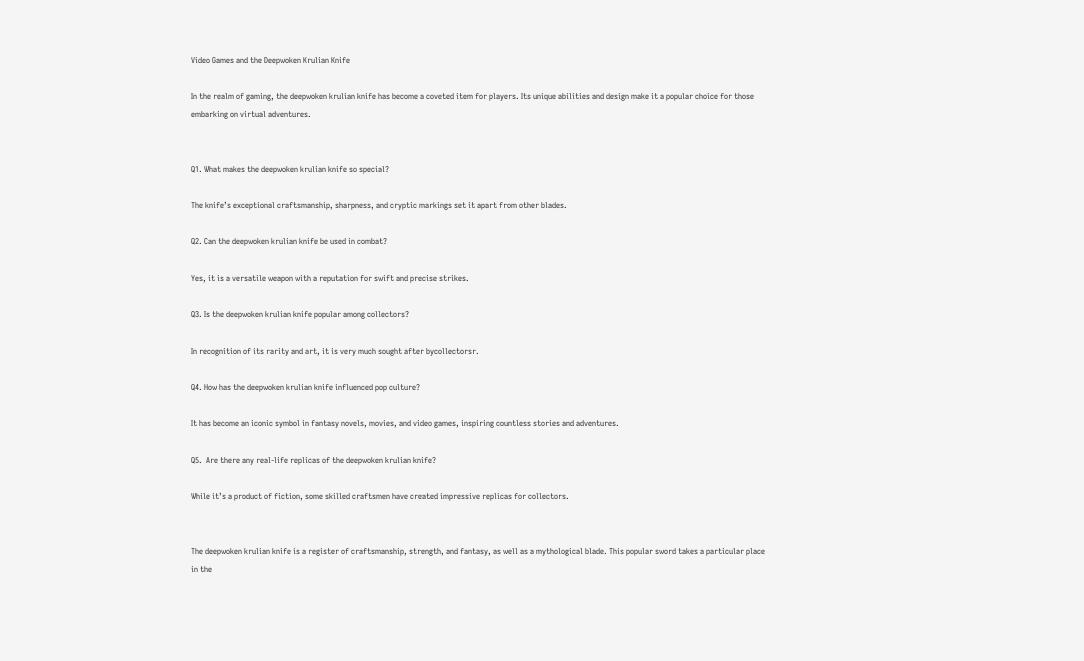Video Games and the Deepwoken Krulian Knife

In the realm of gaming, the deepwoken krulian knife has become a coveted item for players. Its unique abilities and design make it a popular choice for those embarking on virtual adventures.


Q1. What makes the deepwoken krulian knife so special?

The knife’s exceptional craftsmanship, sharpness, and cryptic markings set it apart from other blades.

Q2. Can the deepwoken krulian knife be used in combat?

Yes, it is a versatile weapon with a reputation for swift and precise strikes.

Q3. Is the deepwoken krulian knife popular among collectors?

In recognition of its rarity and art, it is very much sought after bycollectorsr.

Q4. How has the deepwoken krulian knife influenced pop culture?

It has become an iconic symbol in fantasy novels, movies, and video games, inspiring countless stories and adventures.

Q5.  Are there any real-life replicas of the deepwoken krulian knife?

While it’s a product of fiction, some skilled craftsmen have created impressive replicas for collectors.


The deepwoken krulian knife is a register of craftsmanship, strength, and fantasy, as well as a mythological blade. This popular sword takes a particular place in the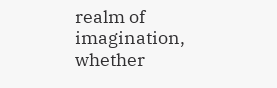realm of imagination, whether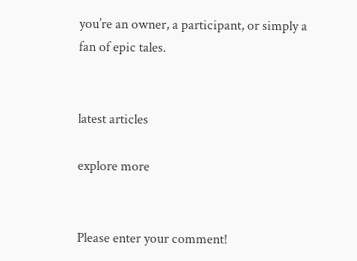you’re an owner, a participant, or simply a fan of epic tales.


latest articles

explore more


Please enter your comment!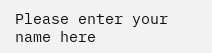Please enter your name here